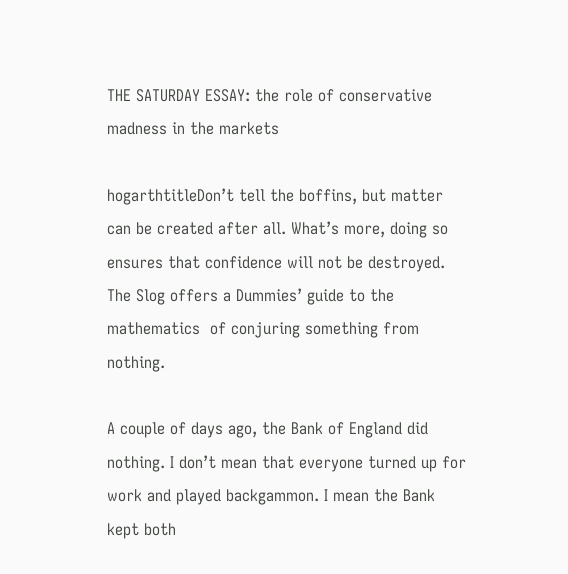THE SATURDAY ESSAY: the role of conservative madness in the markets

hogarthtitleDon’t tell the boffins, but matter can be created after all. What’s more, doing so ensures that confidence will not be destroyed.  The Slog offers a Dummies’ guide to the mathematics  of conjuring something from nothing.

A couple of days ago, the Bank of England did nothing. I don’t mean that everyone turned up for work and played backgammon. I mean the Bank kept both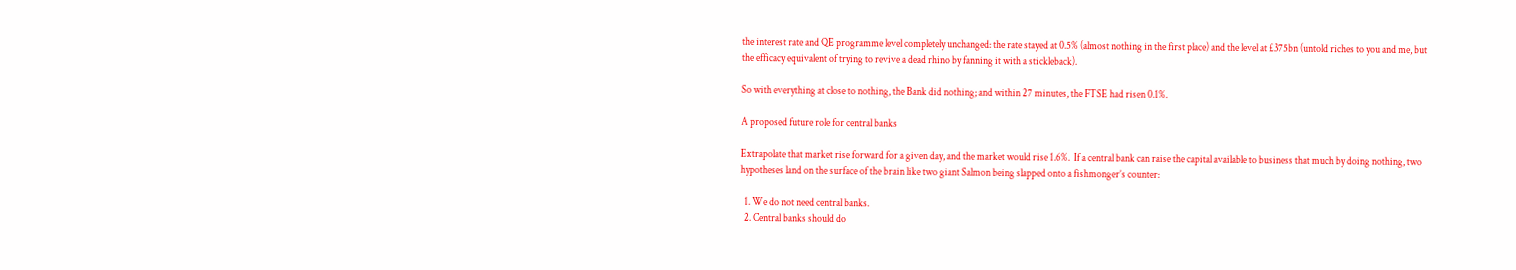the interest rate and QE programme level completely unchanged: the rate stayed at 0.5% (almost nothing in the first place) and the level at £375bn (untold riches to you and me, but the efficacy equivalent of trying to revive a dead rhino by fanning it with a stickleback).

So with everything at close to nothing, the Bank did nothing; and within 27 minutes, the FTSE had risen 0.1%.

A proposed future role for central banks

Extrapolate that market rise forward for a given day, and the market would rise 1.6%.  If a central bank can raise the capital available to business that much by doing nothing, two hypotheses land on the surface of the brain like two giant Salmon being slapped onto a fishmonger’s counter:

  1. We do not need central banks.
  2. Central banks should do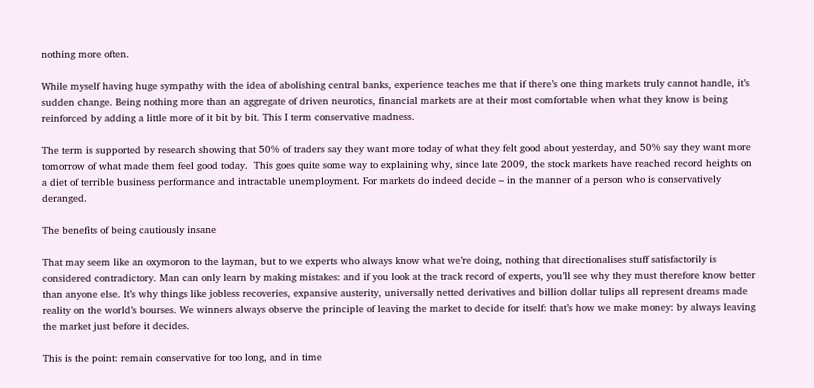nothing more often.

While myself having huge sympathy with the idea of abolishing central banks, experience teaches me that if there’s one thing markets truly cannot handle, it’s sudden change. Being nothing more than an aggregate of driven neurotics, financial markets are at their most comfortable when what they know is being reinforced by adding a little more of it bit by bit. This I term conservative madness.

The term is supported by research showing that 50% of traders say they want more today of what they felt good about yesterday, and 50% say they want more tomorrow of what made them feel good today.  This goes quite some way to explaining why, since late 2009, the stock markets have reached record heights on a diet of terrible business performance and intractable unemployment. For markets do indeed decide – in the manner of a person who is conservatively deranged.

The benefits of being cautiously insane

That may seem like an oxymoron to the layman, but to we experts who always know what we’re doing, nothing that directionalises stuff satisfactorily is considered contradictory. Man can only learn by making mistakes: and if you look at the track record of experts, you’ll see why they must therefore know better than anyone else. It’s why things like jobless recoveries, expansive austerity, universally netted derivatives and billion dollar tulips all represent dreams made reality on the world’s bourses. We winners always observe the principle of leaving the market to decide for itself: that’s how we make money: by always leaving the market just before it decides.

This is the point: remain conservative for too long, and in time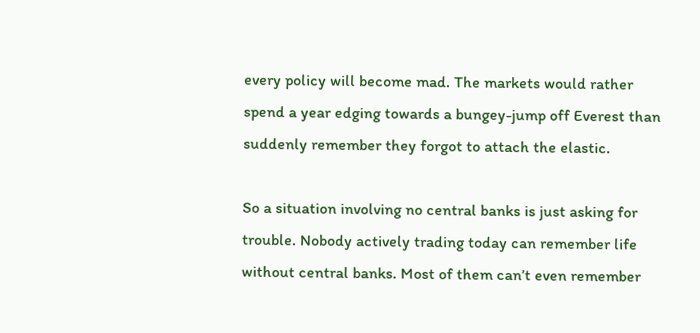every policy will become mad. The markets would rather spend a year edging towards a bungey-jump off Everest than suddenly remember they forgot to attach the elastic.

So a situation involving no central banks is just asking for trouble. Nobody actively trading today can remember life without central banks. Most of them can’t even remember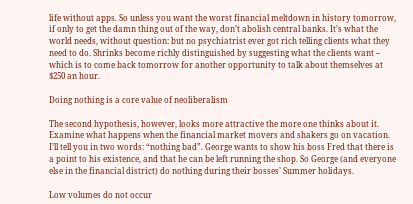life without apps. So unless you want the worst financial meltdown in history tomorrow, if only to get the damn thing out of the way, don’t abolish central banks. It’s what the world needs, without question: but no psychiatrist ever got rich telling clients what they need to do. Shrinks become richly distinguished by suggesting what the clients want – which is to come back tomorrow for another opportunity to talk about themselves at $250 an hour.

Doing nothing is a core value of neoliberalism

The second hypothesis, however, looks more attractive the more one thinks about it. Examine what happens when the financial market movers and shakers go on vacation. I’ll tell you in two words: “nothing bad”. George wants to show his boss Fred that there is a point to his existence, and that he can be left running the shop. So George (and everyone else in the financial district) do nothing during their bosses’ Summer holidays.

Low volumes do not occur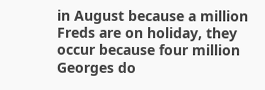in August because a million Freds are on holiday, they occur because four million Georges do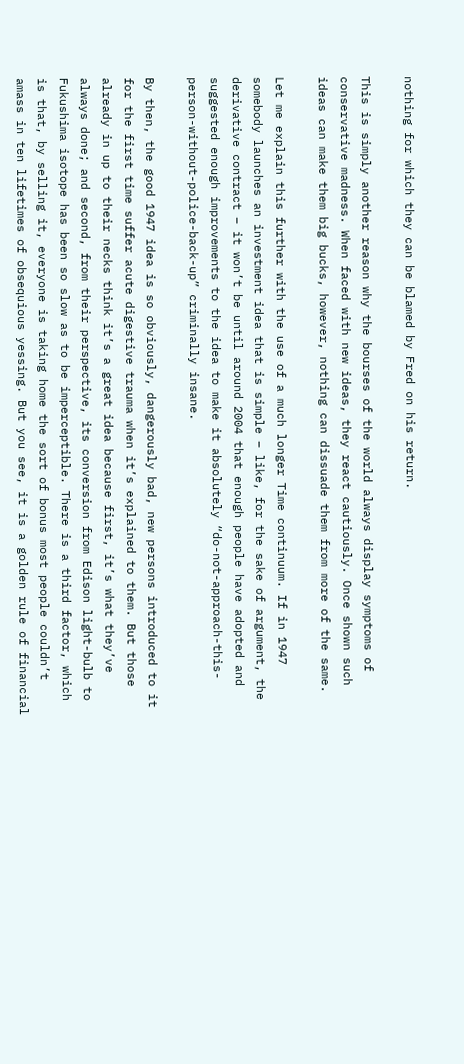nothing for which they can be blamed by Fred on his return.

This is simply another reason why the bourses of the world always display symptoms of conservative madness. When faced with new ideas, they react cautiously. Once shown such ideas can make them big bucks, however, nothing can dissuade them from more of the same.

Let me explain this further with the use of a much longer Time continuum. If in 1947 somebody launches an investment idea that is simple – like, for the sake of argument, the derivative contract – it won’t be until around 2004 that enough people have adopted and suggested enough improvements to the idea to make it absolutely “do-not-approach-this-person-without-police-back-up” criminally insane.

By then, the good 1947 idea is so obviously, dangerously bad, new persons introduced to it for the first time suffer acute digestive trauma when it’s explained to them. But those already in up to their necks think it’s a great idea because first, it’s what they’ve always done; and second, from their perspective, its conversion from Edison light-bulb to Fukushima isotope has been so slow as to be imperceptible. There is a third factor, which is that, by selling it, everyone is taking home the sort of bonus most people couldn’t amass in ten lifetimes of obsequious yessing. But you see, it is a golden rule of financial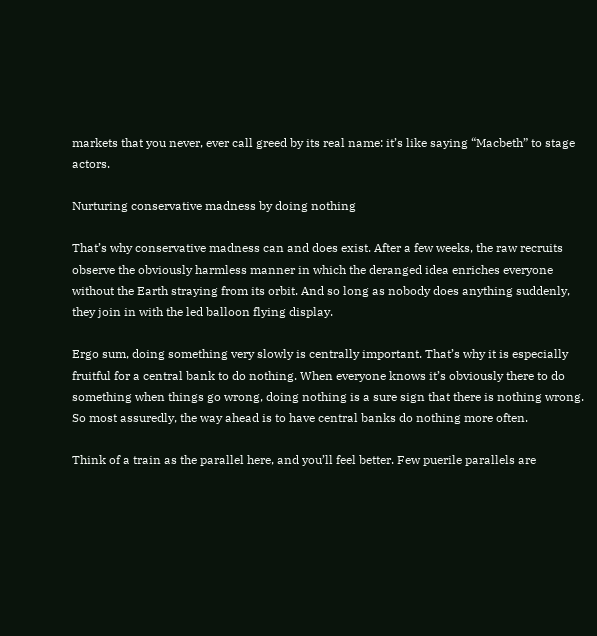markets that you never, ever call greed by its real name: it’s like saying “Macbeth” to stage actors.

Nurturing conservative madness by doing nothing

That’s why conservative madness can and does exist. After a few weeks, the raw recruits observe the obviously harmless manner in which the deranged idea enriches everyone without the Earth straying from its orbit. And so long as nobody does anything suddenly, they join in with the led balloon flying display.

Ergo sum, doing something very slowly is centrally important. That’s why it is especially fruitful for a central bank to do nothing. When everyone knows it’s obviously there to do something when things go wrong, doing nothing is a sure sign that there is nothing wrong. So most assuredly, the way ahead is to have central banks do nothing more often.

Think of a train as the parallel here, and you’ll feel better. Few puerile parallels are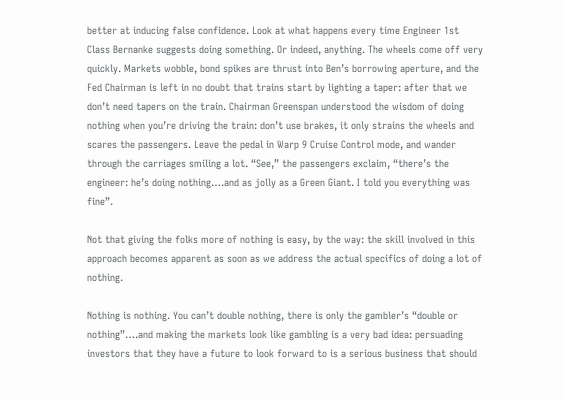better at inducing false confidence. Look at what happens every time Engineer 1st Class Bernanke suggests doing something. Or indeed, anything. The wheels come off very quickly. Markets wobble, bond spikes are thrust into Ben’s borrowing aperture, and the Fed Chairman is left in no doubt that trains start by lighting a taper: after that we don’t need tapers on the train. Chairman Greenspan understood the wisdom of doing nothing when you’re driving the train: don’t use brakes, it only strains the wheels and scares the passengers. Leave the pedal in Warp 9 Cruise Control mode, and wander through the carriages smiling a lot. “See,” the passengers exclaim, “there’s the engineer: he’s doing nothing….and as jolly as a Green Giant. I told you everything was fine”.

Not that giving the folks more of nothing is easy, by the way: the skill involved in this approach becomes apparent as soon as we address the actual specifics of doing a lot of nothing.

Nothing is nothing. You can’t double nothing, there is only the gambler’s “double or nothing”….and making the markets look like gambling is a very bad idea: persuading investors that they have a future to look forward to is a serious business that should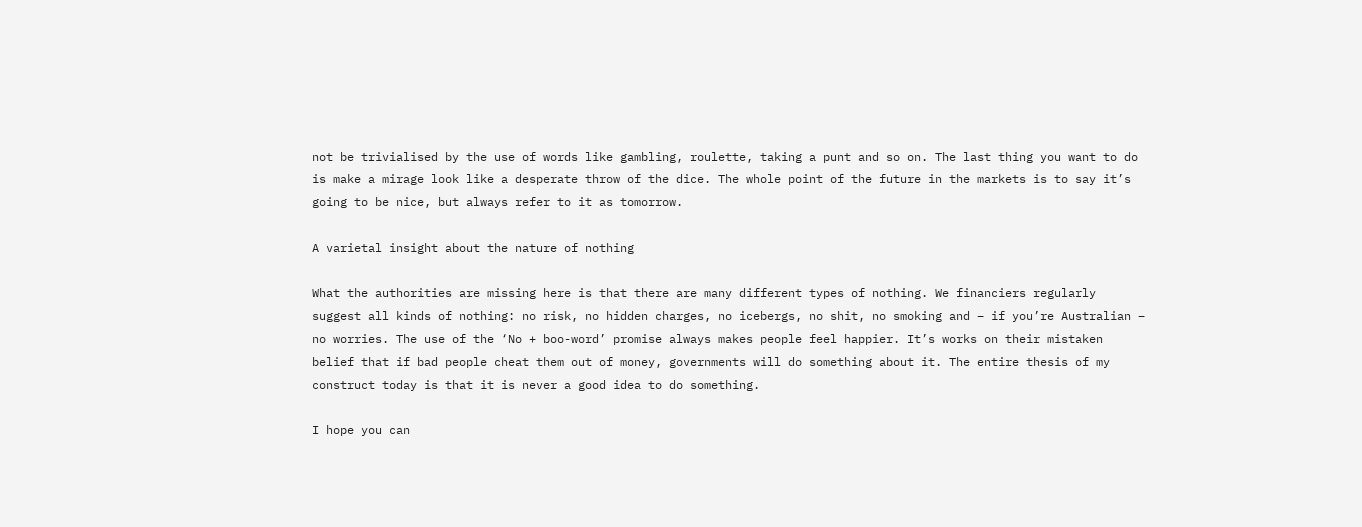not be trivialised by the use of words like gambling, roulette, taking a punt and so on. The last thing you want to do is make a mirage look like a desperate throw of the dice. The whole point of the future in the markets is to say it’s going to be nice, but always refer to it as tomorrow.

A varietal insight about the nature of nothing

What the authorities are missing here is that there are many different types of nothing. We financiers regularly suggest all kinds of nothing: no risk, no hidden charges, no icebergs, no shit, no smoking and – if you’re Australian – no worries. The use of the ‘No + boo-word’ promise always makes people feel happier. It’s works on their mistaken belief that if bad people cheat them out of money, governments will do something about it. The entire thesis of my construct today is that it is never a good idea to do something.

I hope you can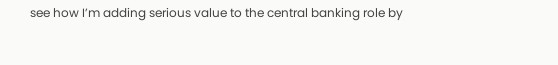see how I’m adding serious value to the central banking role by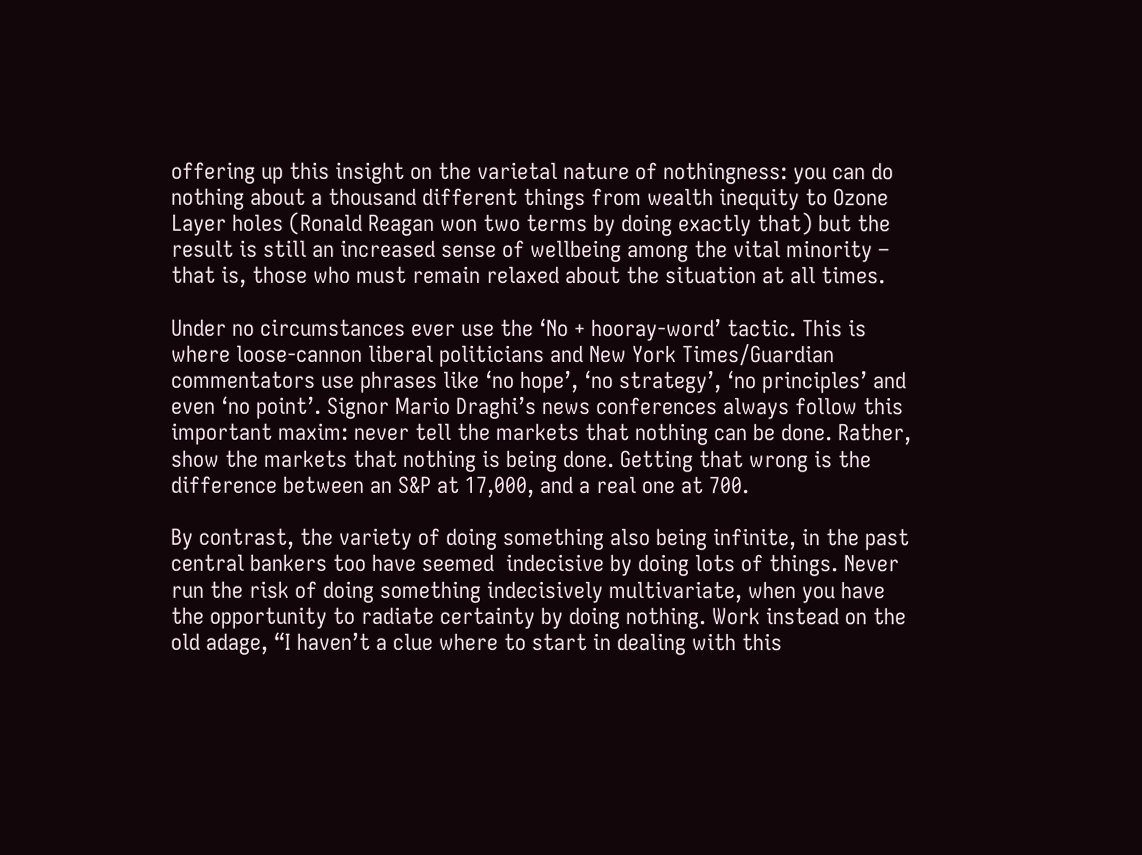offering up this insight on the varietal nature of nothingness: you can do nothing about a thousand different things from wealth inequity to Ozone Layer holes (Ronald Reagan won two terms by doing exactly that) but the result is still an increased sense of wellbeing among the vital minority – that is, those who must remain relaxed about the situation at all times.

Under no circumstances ever use the ‘No + hooray-word’ tactic. This is where loose-cannon liberal politicians and New York Times/Guardian commentators use phrases like ‘no hope’, ‘no strategy’, ‘no principles’ and even ‘no point’. Signor Mario Draghi’s news conferences always follow this important maxim: never tell the markets that nothing can be done. Rather, show the markets that nothing is being done. Getting that wrong is the difference between an S&P at 17,000, and a real one at 700.

By contrast, the variety of doing something also being infinite, in the past central bankers too have seemed  indecisive by doing lots of things. Never run the risk of doing something indecisively multivariate, when you have the opportunity to radiate certainty by doing nothing. Work instead on the old adage, “I haven’t a clue where to start in dealing with this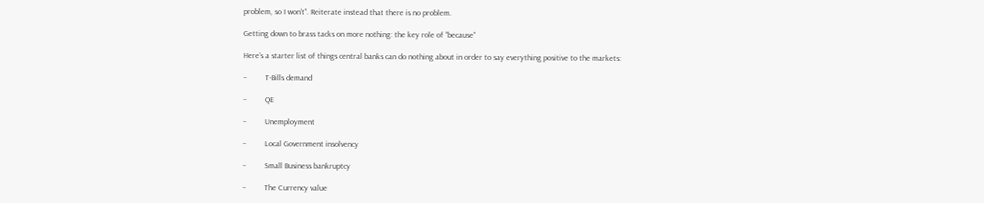problem, so I won’t”. Reiterate instead that there is no problem.

Getting down to brass tacks on more nothing: the key role of “because”

Here’s a starter list of things central banks can do nothing about in order to say everything positive to the markets:

–         T-Bills demand

–         QE

–         Unemployment

–         Local Government insolvency

–         Small Business bankruptcy

–         The Currency value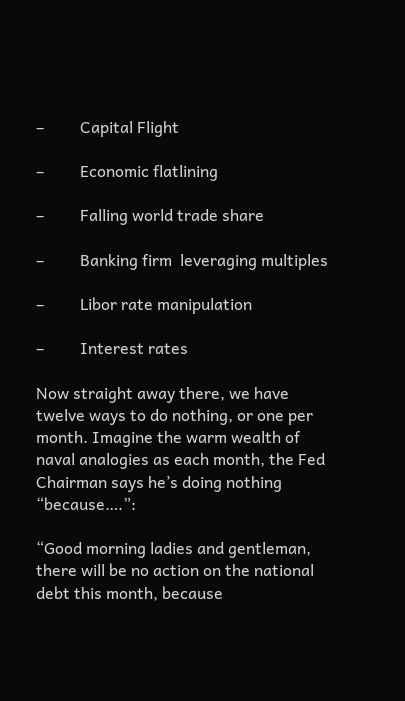–         Capital Flight

–         Economic flatlining

–         Falling world trade share

–         Banking firm  leveraging multiples

–         Libor rate manipulation

–         Interest rates

Now straight away there, we have twelve ways to do nothing, or one per month. Imagine the warm wealth of naval analogies as each month, the Fed Chairman says he’s doing nothing “because….”:

“Good morning ladies and gentleman, there will be no action on the national debt this month, because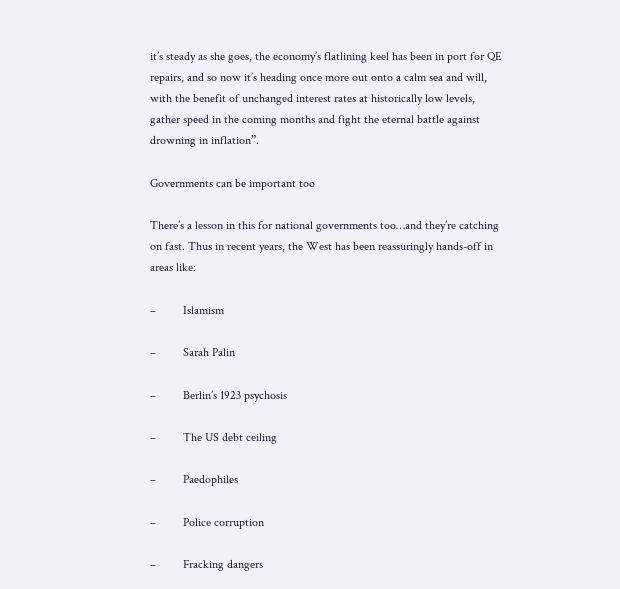it’s steady as she goes, the economy’s flatlining keel has been in port for QE repairs, and so now it’s heading once more out onto a calm sea and will, with the benefit of unchanged interest rates at historically low levels, gather speed in the coming months and fight the eternal battle against drowning in inflation”.

Governments can be important too

There’s a lesson in this for national governments too…and they’re catching on fast. Thus in recent years, the West has been reassuringly hands-off in areas like:

–         Islamism

–         Sarah Palin

–         Berlin’s 1923 psychosis

–         The US debt ceiling

–         Paedophiles

–         Police corruption

–         Fracking dangers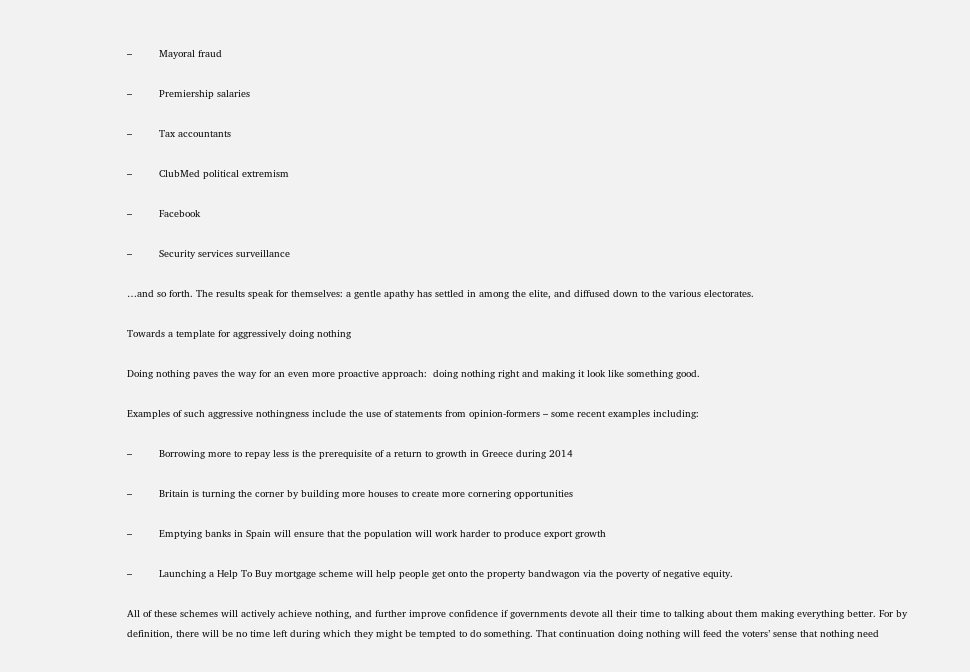–         Mayoral fraud

–         Premiership salaries

–         Tax accountants

–         ClubMed political extremism

–         Facebook

–         Security services surveillance

…and so forth. The results speak for themselves: a gentle apathy has settled in among the elite, and diffused down to the various electorates.

Towards a template for aggressively doing nothing

Doing nothing paves the way for an even more proactive approach:  doing nothing right and making it look like something good.

Examples of such aggressive nothingness include the use of statements from opinion-formers – some recent examples including:

–         Borrowing more to repay less is the prerequisite of a return to growth in Greece during 2014

–         Britain is turning the corner by building more houses to create more cornering opportunities

–         Emptying banks in Spain will ensure that the population will work harder to produce export growth

–         Launching a Help To Buy mortgage scheme will help people get onto the property bandwagon via the poverty of negative equity.

All of these schemes will actively achieve nothing, and further improve confidence if governments devote all their time to talking about them making everything better. For by definition, there will be no time left during which they might be tempted to do something. That continuation doing nothing will feed the voters’ sense that nothing need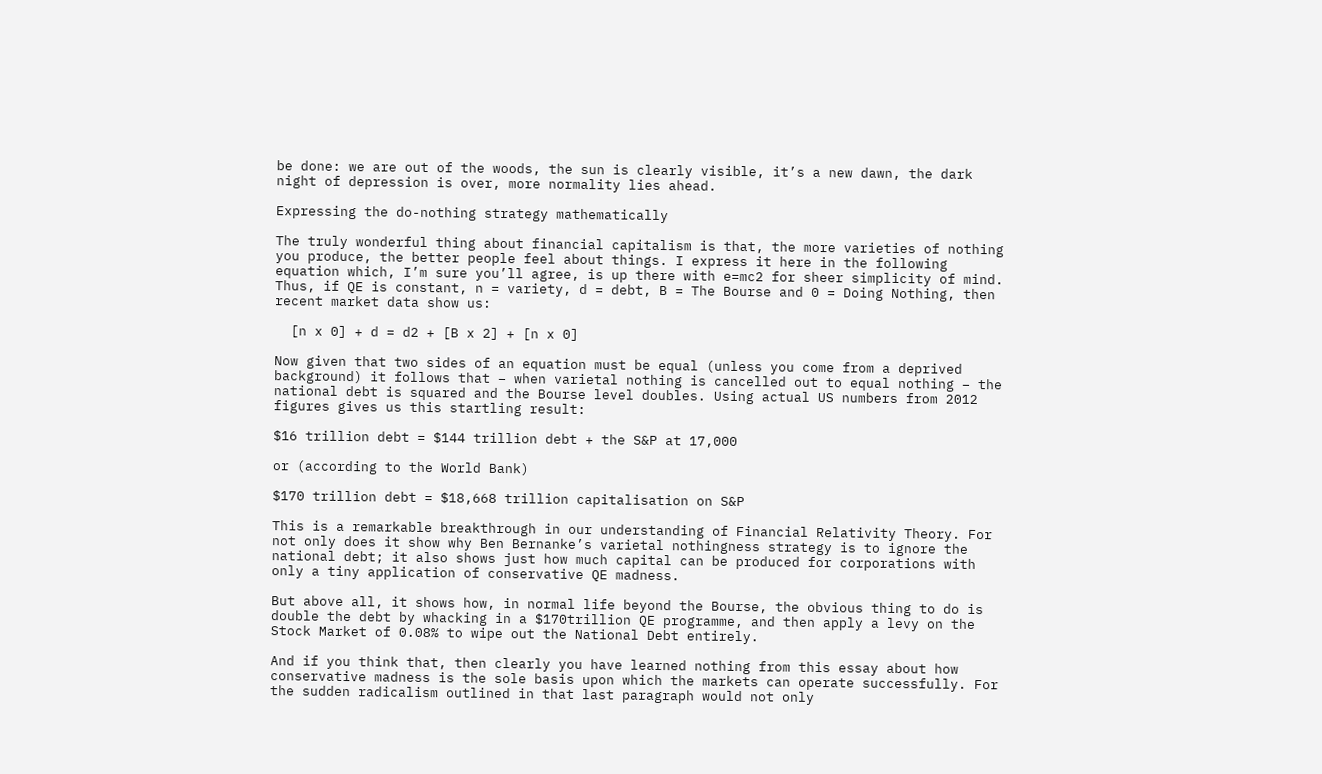be done: we are out of the woods, the sun is clearly visible, it’s a new dawn, the dark night of depression is over, more normality lies ahead.

Expressing the do-nothing strategy mathematically

The truly wonderful thing about financial capitalism is that, the more varieties of nothing you produce, the better people feel about things. I express it here in the following equation which, I’m sure you’ll agree, is up there with e=mc2 for sheer simplicity of mind. Thus, if QE is constant, n = variety, d = debt, B = The Bourse and 0 = Doing Nothing, then recent market data show us:

  [n x 0] + d = d2 + [B x 2] + [n x 0]

Now given that two sides of an equation must be equal (unless you come from a deprived background) it follows that – when varietal nothing is cancelled out to equal nothing – the national debt is squared and the Bourse level doubles. Using actual US numbers from 2012 figures gives us this startling result:

$16 trillion debt = $144 trillion debt + the S&P at 17,000

or (according to the World Bank)

$170 trillion debt = $18,668 trillion capitalisation on S&P

This is a remarkable breakthrough in our understanding of Financial Relativity Theory. For not only does it show why Ben Bernanke’s varietal nothingness strategy is to ignore the national debt; it also shows just how much capital can be produced for corporations with only a tiny application of conservative QE madness.

But above all, it shows how, in normal life beyond the Bourse, the obvious thing to do is double the debt by whacking in a $170trillion QE programme, and then apply a levy on the Stock Market of 0.08% to wipe out the National Debt entirely.

And if you think that, then clearly you have learned nothing from this essay about how conservative madness is the sole basis upon which the markets can operate successfully. For the sudden radicalism outlined in that last paragraph would not only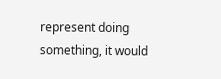represent doing something, it would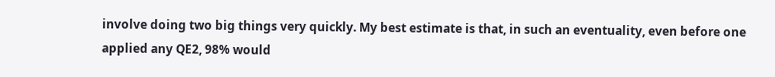involve doing two big things very quickly. My best estimate is that, in such an eventuality, even before one applied any QE2, 98% would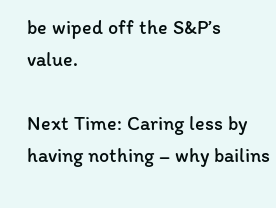be wiped off the S&P’s value.

Next Time: Caring less by having nothing – why bailins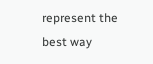represent the best way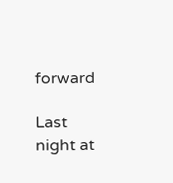forward

Last night at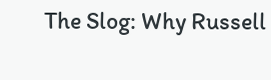The Slog: Why Russell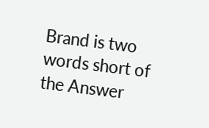Brand is two words short of the Answer